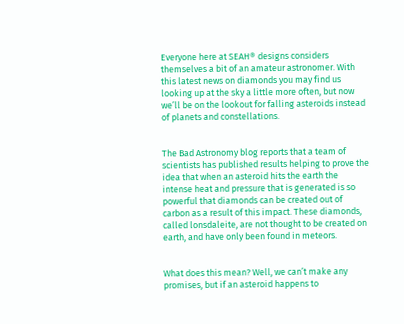Everyone here at SEAH® designs considers themselves a bit of an amateur astronomer. With this latest news on diamonds you may find us looking up at the sky a little more often, but now we’ll be on the lookout for falling asteroids instead of planets and constellations.


The Bad Astronomy blog reports that a team of scientists has published results helping to prove the idea that when an asteroid hits the earth the intense heat and pressure that is generated is so powerful that diamonds can be created out of carbon as a result of this impact. These diamonds, called lonsdaleite, are not thought to be created on earth, and have only been found in meteors.


What does this mean? Well, we can’t make any promises, but if an asteroid happens to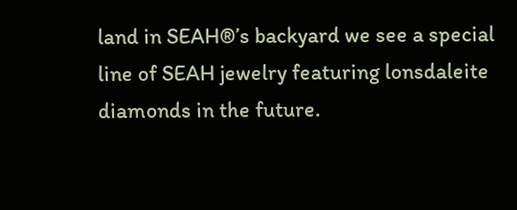land in SEAH®’s backyard we see a special line of SEAH jewelry featuring lonsdaleite diamonds in the future.